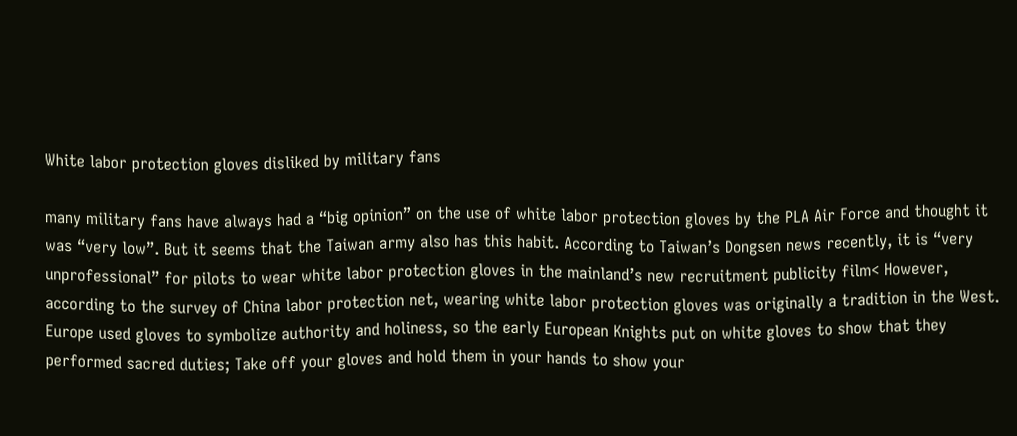White labor protection gloves disliked by military fans

many military fans have always had a “big opinion” on the use of white labor protection gloves by the PLA Air Force and thought it was “very low”. But it seems that the Taiwan army also has this habit. According to Taiwan’s Dongsen news recently, it is “very unprofessional” for pilots to wear white labor protection gloves in the mainland’s new recruitment publicity film< However, according to the survey of China labor protection net, wearing white labor protection gloves was originally a tradition in the West. Europe used gloves to symbolize authority and holiness, so the early European Knights put on white gloves to show that they performed sacred duties; Take off your gloves and hold them in your hands to show your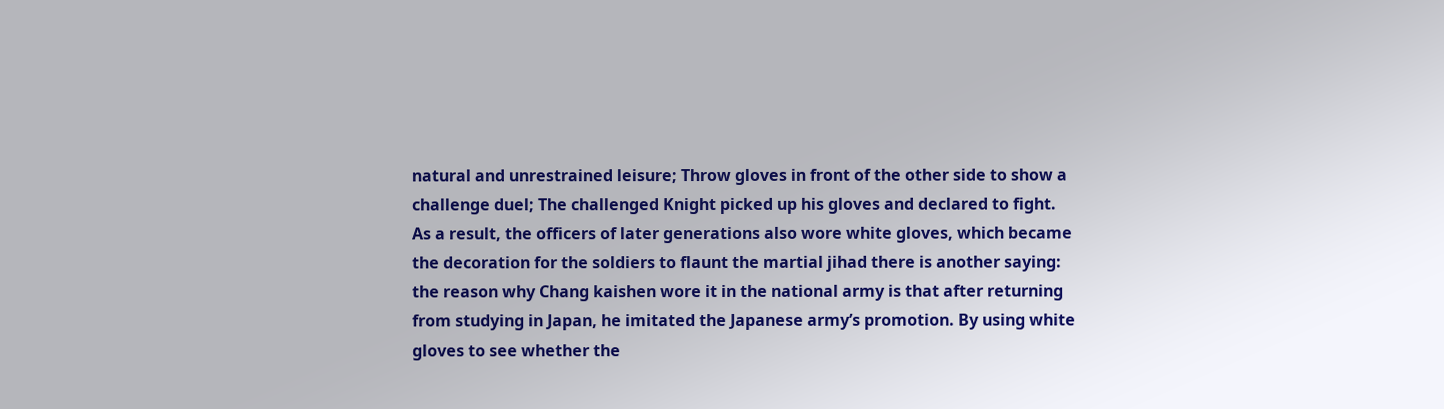natural and unrestrained leisure; Throw gloves in front of the other side to show a challenge duel; The challenged Knight picked up his gloves and declared to fight. As a result, the officers of later generations also wore white gloves, which became the decoration for the soldiers to flaunt the martial jihad there is another saying: the reason why Chang kaishen wore it in the national army is that after returning from studying in Japan, he imitated the Japanese army’s promotion. By using white gloves to see whether the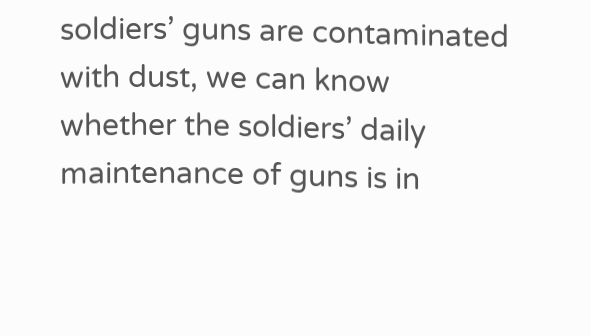soldiers’ guns are contaminated with dust, we can know whether the soldiers’ daily maintenance of guns is in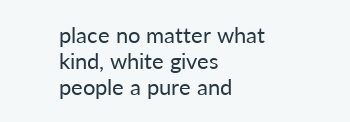place no matter what kind, white gives people a pure and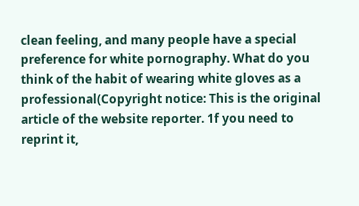clean feeling, and many people have a special preference for white pornography. What do you think of the habit of wearing white gloves as a professional(Copyright notice: This is the original article of the website reporter. 1f you need to reprint it,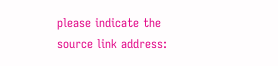please indicate the source link address: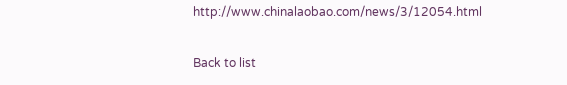http://www.chinalaobao.com/news/3/12054.html

Back to list